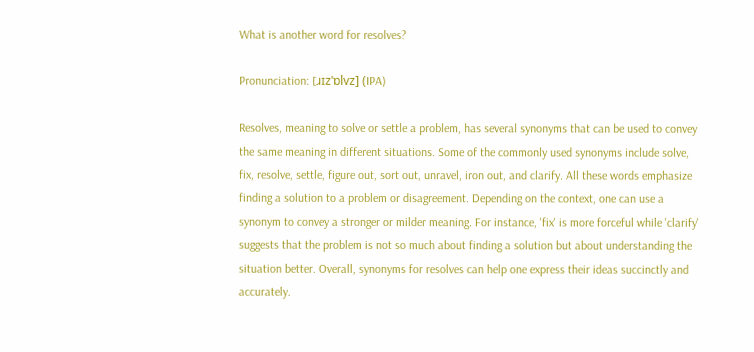What is another word for resolves?

Pronunciation: [ɹɪzˈɒlvz] (IPA)

Resolves, meaning to solve or settle a problem, has several synonyms that can be used to convey the same meaning in different situations. Some of the commonly used synonyms include solve, fix, resolve, settle, figure out, sort out, unravel, iron out, and clarify. All these words emphasize finding a solution to a problem or disagreement. Depending on the context, one can use a synonym to convey a stronger or milder meaning. For instance, 'fix' is more forceful while 'clarify' suggests that the problem is not so much about finding a solution but about understanding the situation better. Overall, synonyms for resolves can help one express their ideas succinctly and accurately.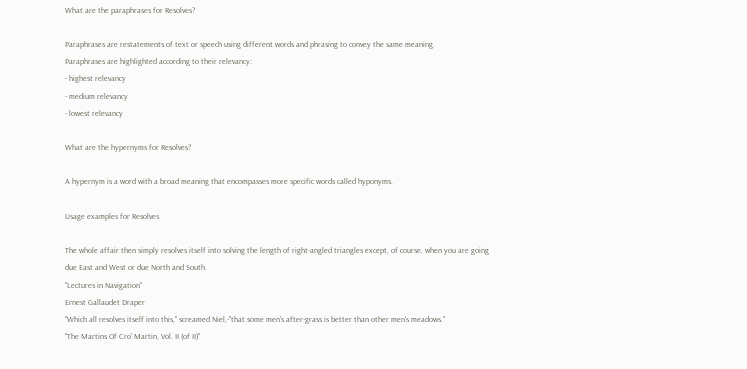What are the paraphrases for Resolves?

Paraphrases are restatements of text or speech using different words and phrasing to convey the same meaning.
Paraphrases are highlighted according to their relevancy:
- highest relevancy
- medium relevancy
- lowest relevancy

What are the hypernyms for Resolves?

A hypernym is a word with a broad meaning that encompasses more specific words called hyponyms.

Usage examples for Resolves

The whole affair then simply resolves itself into solving the length of right-angled triangles except, of course, when you are going due East and West or due North and South.
"Lectures in Navigation"
Ernest Gallaudet Draper
"Which all resolves itself into this," screamed Niel,-"that some men's after-grass is better than other men's meadows."
"The Martins Of Cro' Martin, Vol. II (of II)"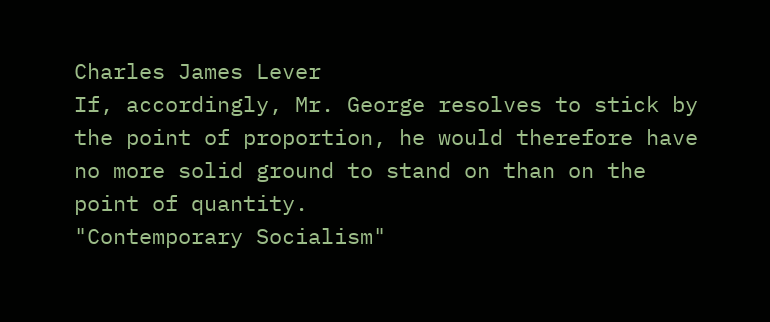Charles James Lever
If, accordingly, Mr. George resolves to stick by the point of proportion, he would therefore have no more solid ground to stand on than on the point of quantity.
"Contemporary Socialism"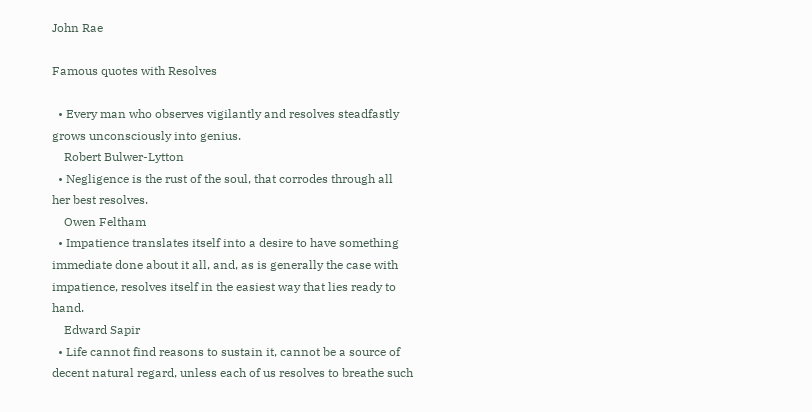John Rae

Famous quotes with Resolves

  • Every man who observes vigilantly and resolves steadfastly grows unconsciously into genius.
    Robert Bulwer-Lytton
  • Negligence is the rust of the soul, that corrodes through all her best resolves.
    Owen Feltham
  • Impatience translates itself into a desire to have something immediate done about it all, and, as is generally the case with impatience, resolves itself in the easiest way that lies ready to hand.
    Edward Sapir
  • Life cannot find reasons to sustain it, cannot be a source of decent natural regard, unless each of us resolves to breathe such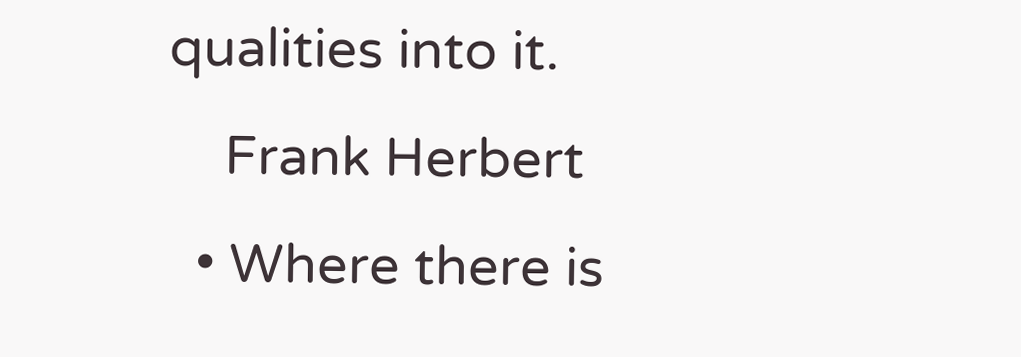qualities into it.
    Frank Herbert
  • Where there is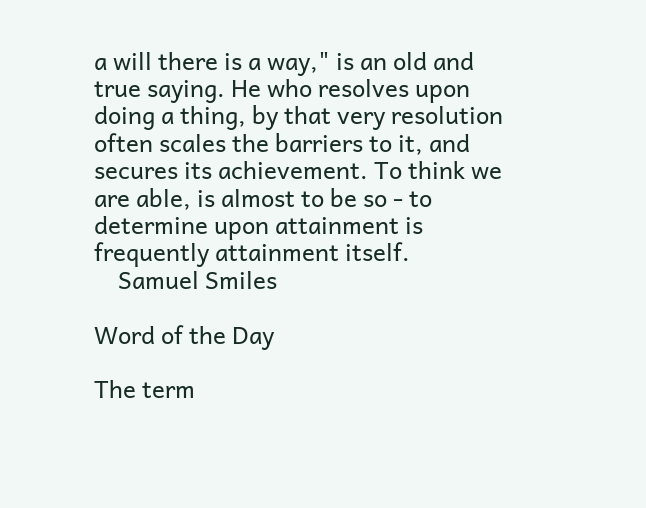a will there is a way," is an old and true saying. He who resolves upon doing a thing, by that very resolution often scales the barriers to it, and secures its achievement. To think we are able, is almost to be so - to determine upon attainment is frequently attainment itself.
    Samuel Smiles

Word of the Day

The term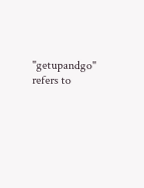"getupandgo" refers to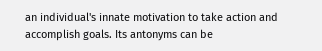an individual's innate motivation to take action and accomplish goals. Its antonyms can be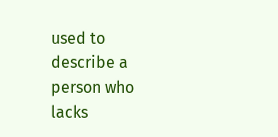used to describe a person who lacks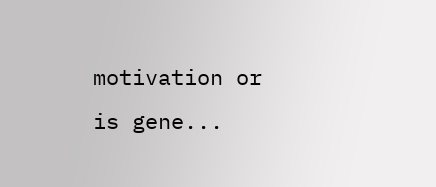motivation or is gene...